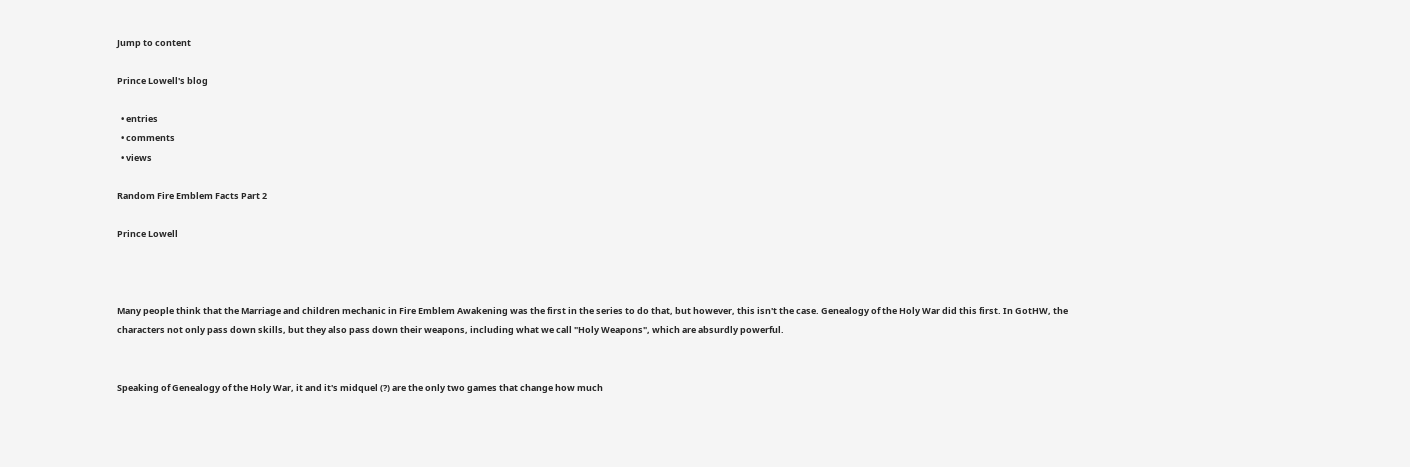Jump to content

Prince Lowell's blog

  • entries
  • comments
  • views

Random Fire Emblem Facts Part 2

Prince Lowell



Many people think that the Marriage and children mechanic in Fire Emblem Awakening was the first in the series to do that, but however, this isn't the case. Genealogy of the Holy War did this first. In GotHW, the characters not only pass down skills, but they also pass down their weapons, including what we call "Holy Weapons", which are absurdly powerful.


Speaking of Genealogy of the Holy War, it and it's midquel (?) are the only two games that change how much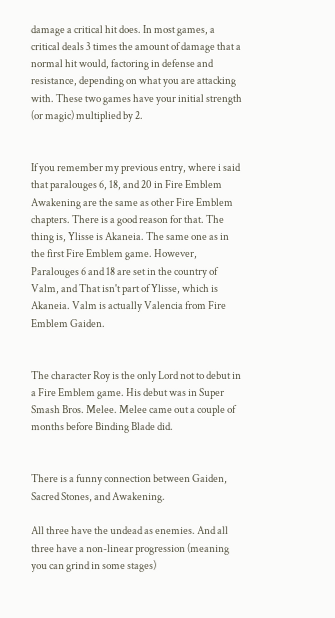damage a critical hit does. In most games, a critical deals 3 times the amount of damage that a normal hit would, factoring in defense and resistance, depending on what you are attacking with. These two games have your initial strength (or magic) multiplied by 2.


If you remember my previous entry, where i said that paralouges 6, 18, and 20 in Fire Emblem Awakening are the same as other Fire Emblem chapters. There is a good reason for that. The thing is, Ylisse is Akaneia. The same one as in the first Fire Emblem game. However, Paralouges 6 and 18 are set in the country of Valm, and That isn't part of Ylisse, which is Akaneia. Valm is actually Valencia from Fire Emblem Gaiden.


The character Roy is the only Lord not to debut in a Fire Emblem game. His debut was in Super Smash Bros. Melee. Melee came out a couple of months before Binding Blade did.


There is a funny connection between Gaiden, Sacred Stones, and Awakening.

All three have the undead as enemies. And all three have a non-linear progression (meaning you can grind in some stages)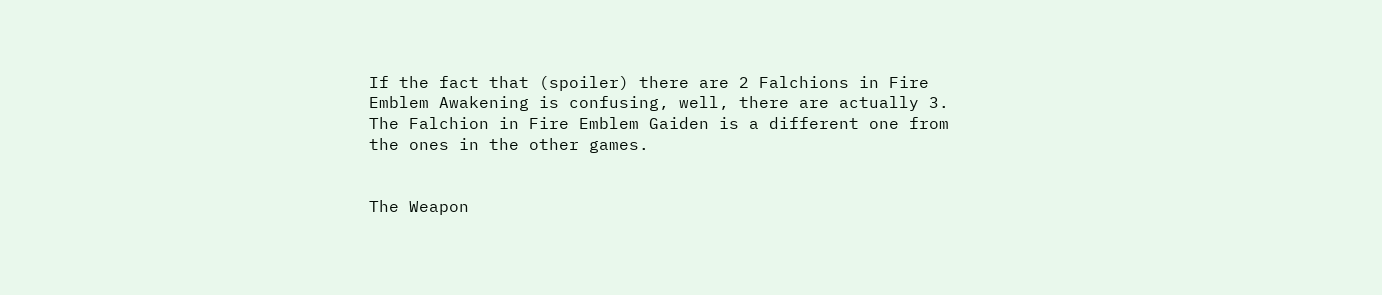If the fact that (spoiler) there are 2 Falchions in Fire Emblem Awakening is confusing, well, there are actually 3. The Falchion in Fire Emblem Gaiden is a different one from the ones in the other games.


The Weapon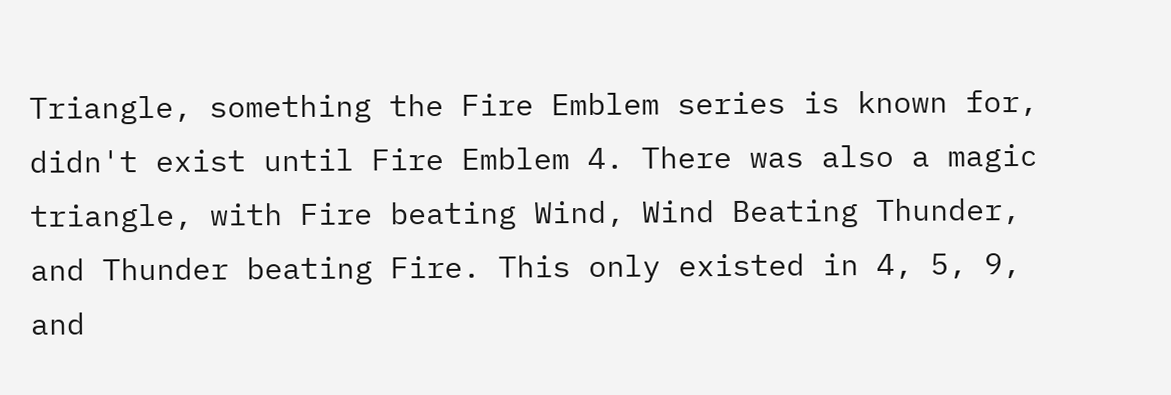Triangle, something the Fire Emblem series is known for, didn't exist until Fire Emblem 4. There was also a magic triangle, with Fire beating Wind, Wind Beating Thunder, and Thunder beating Fire. This only existed in 4, 5, 9, and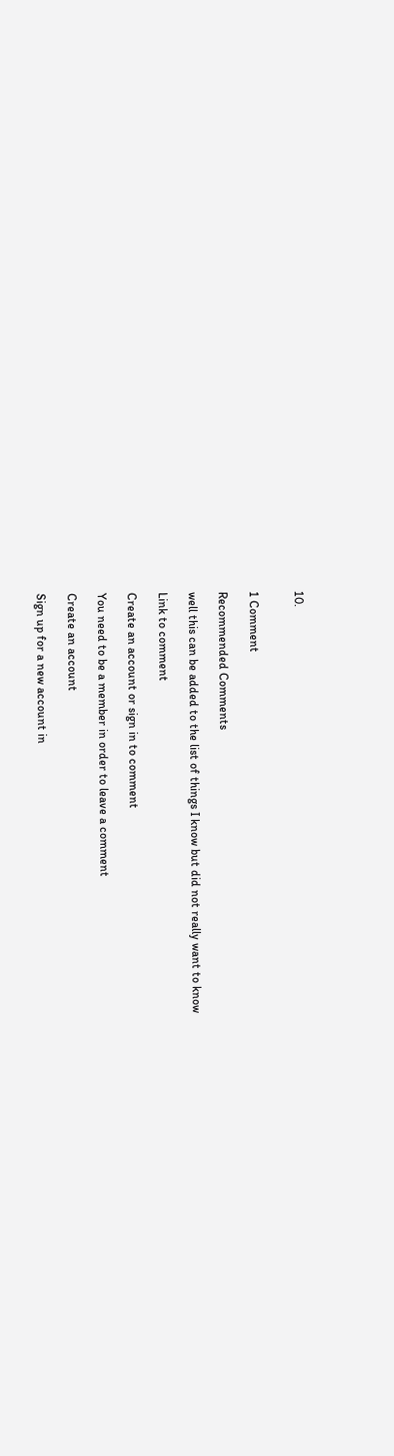10.


1 Comment

Recommended Comments

well this can be added to the list of things I know but did not really want to know

Link to comment

Create an account or sign in to comment

You need to be a member in order to leave a comment

Create an account

Sign up for a new account in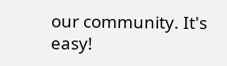our community. It's easy!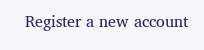Register a new account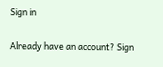Sign in

Already have an account? Sign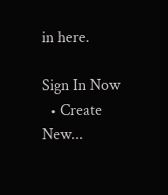in here.

Sign In Now
  • Create New...